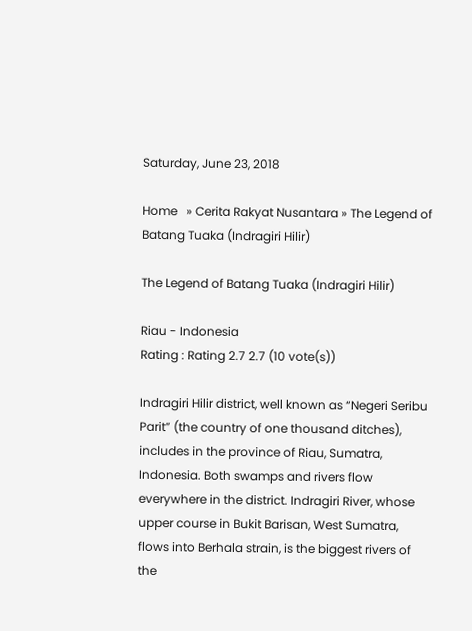Saturday, June 23, 2018

Home   » Cerita Rakyat Nusantara » The Legend of Batang Tuaka (Indragiri Hilir)

The Legend of Batang Tuaka (Indragiri Hilir)

Riau - Indonesia
Rating : Rating 2.7 2.7 (10 vote(s))

Indragiri Hilir district, well known as “Negeri Seribu Parit” (the country of one thousand ditches), includes in the province of Riau, Sumatra, Indonesia. Both swamps and rivers flow everywhere in the district. Indragiri River, whose upper course in Bukit Barisan, West Sumatra, flows into Berhala strain, is the biggest rivers of the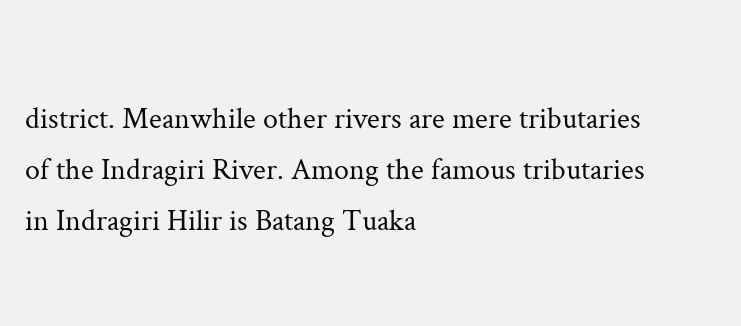district. Meanwhile other rivers are mere tributaries of the Indragiri River. Among the famous tributaries in Indragiri Hilir is Batang Tuaka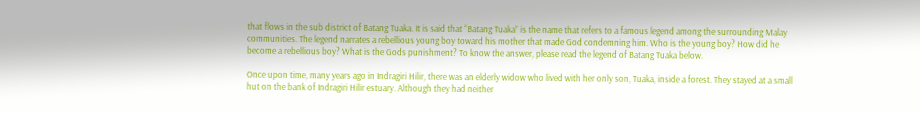that flows in the sub district of Batang Tuaka. It is said that “Batang Tuaka” is the name that refers to a famous legend among the surrounding Malay communities. The legend narrates a rebellious young boy toward his mother that made God condemning him. Who is the young boy? How did he become a rebellious boy? What is the Gods punishment? To know the answer, please read the legend of Batang Tuaka below.

Once upon time, many years ago in Indragiri Hilir, there was an elderly widow who lived with her only son, Tuaka, inside a forest. They stayed at a small hut on the bank of Indragiri Hilir estuary. Although they had neither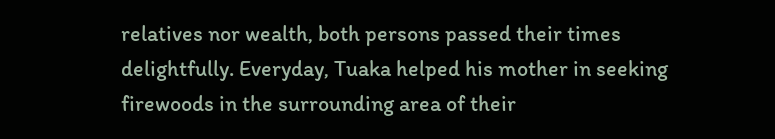relatives nor wealth, both persons passed their times delightfully. Everyday, Tuaka helped his mother in seeking firewoods in the surrounding area of their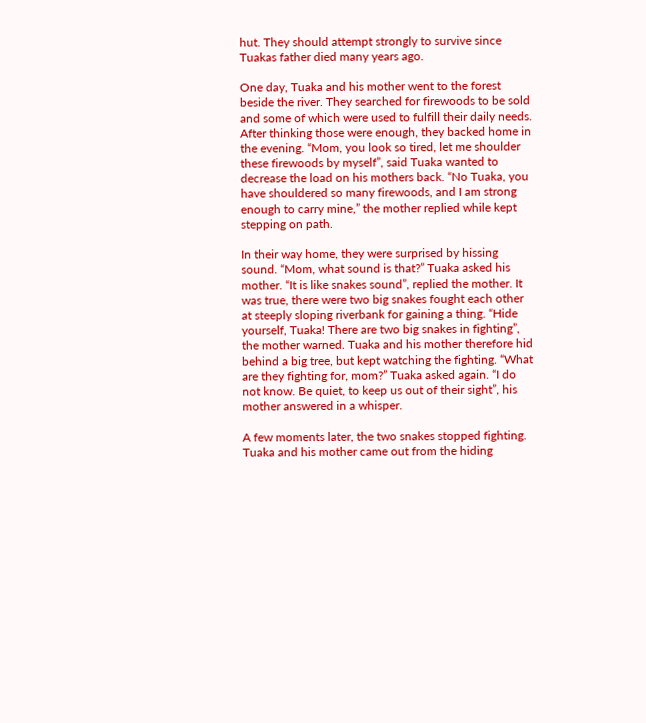hut. They should attempt strongly to survive since Tuakas father died many years ago.

One day, Tuaka and his mother went to the forest beside the river. They searched for firewoods to be sold and some of which were used to fulfill their daily needs. After thinking those were enough, they backed home in the evening. “Mom, you look so tired, let me shoulder these firewoods by myself”, said Tuaka wanted to decrease the load on his mothers back. “No Tuaka, you have shouldered so many firewoods, and I am strong enough to carry mine,” the mother replied while kept stepping on path.

In their way home, they were surprised by hissing sound. “Mom, what sound is that?” Tuaka asked his mother. “It is like snakes sound”, replied the mother. It was true, there were two big snakes fought each other at steeply sloping riverbank for gaining a thing. “Hide yourself, Tuaka! There are two big snakes in fighting”, the mother warned. Tuaka and his mother therefore hid behind a big tree, but kept watching the fighting. “What are they fighting for, mom?” Tuaka asked again. “I do not know. Be quiet, to keep us out of their sight”, his mother answered in a whisper.

A few moments later, the two snakes stopped fighting. Tuaka and his mother came out from the hiding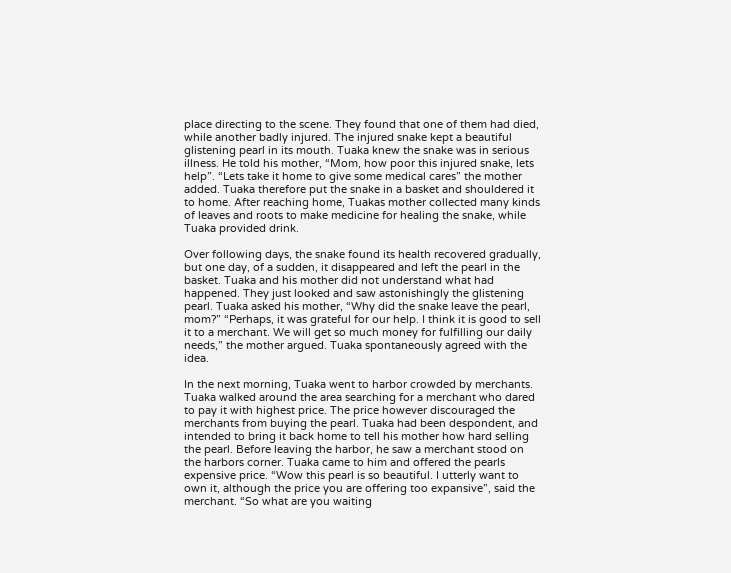place directing to the scene. They found that one of them had died, while another badly injured. The injured snake kept a beautiful glistening pearl in its mouth. Tuaka knew the snake was in serious illness. He told his mother, “Mom, how poor this injured snake, lets help”. “Lets take it home to give some medical cares” the mother added. Tuaka therefore put the snake in a basket and shouldered it to home. After reaching home, Tuakas mother collected many kinds of leaves and roots to make medicine for healing the snake, while Tuaka provided drink.

Over following days, the snake found its health recovered gradually, but one day, of a sudden, it disappeared and left the pearl in the basket. Tuaka and his mother did not understand what had happened. They just looked and saw astonishingly the glistening pearl. Tuaka asked his mother, “Why did the snake leave the pearl, mom?” “Perhaps, it was grateful for our help. I think it is good to sell it to a merchant. We will get so much money for fulfilling our daily needs,” the mother argued. Tuaka spontaneously agreed with the idea.

In the next morning, Tuaka went to harbor crowded by merchants. Tuaka walked around the area searching for a merchant who dared to pay it with highest price. The price however discouraged the merchants from buying the pearl. Tuaka had been despondent, and intended to bring it back home to tell his mother how hard selling the pearl. Before leaving the harbor, he saw a merchant stood on the harbors corner. Tuaka came to him and offered the pearls expensive price. “Wow this pearl is so beautiful. I utterly want to own it, although the price you are offering too expansive”, said the merchant. “So what are you waiting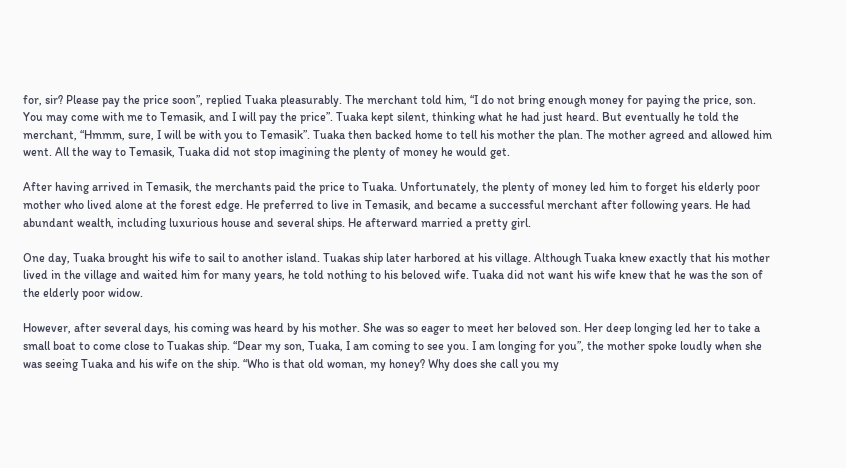for, sir? Please pay the price soon”, replied Tuaka pleasurably. The merchant told him, “I do not bring enough money for paying the price, son. You may come with me to Temasik, and I will pay the price”. Tuaka kept silent, thinking what he had just heard. But eventually he told the merchant, “Hmmm, sure, I will be with you to Temasik”. Tuaka then backed home to tell his mother the plan. The mother agreed and allowed him went. All the way to Temasik, Tuaka did not stop imagining the plenty of money he would get.

After having arrived in Temasik, the merchants paid the price to Tuaka. Unfortunately, the plenty of money led him to forget his elderly poor mother who lived alone at the forest edge. He preferred to live in Temasik, and became a successful merchant after following years. He had abundant wealth, including luxurious house and several ships. He afterward married a pretty girl.

One day, Tuaka brought his wife to sail to another island. Tuakas ship later harbored at his village. Although Tuaka knew exactly that his mother lived in the village and waited him for many years, he told nothing to his beloved wife. Tuaka did not want his wife knew that he was the son of the elderly poor widow.

However, after several days, his coming was heard by his mother. She was so eager to meet her beloved son. Her deep longing led her to take a small boat to come close to Tuakas ship. “Dear my son, Tuaka, I am coming to see you. I am longing for you”, the mother spoke loudly when she was seeing Tuaka and his wife on the ship. “Who is that old woman, my honey? Why does she call you my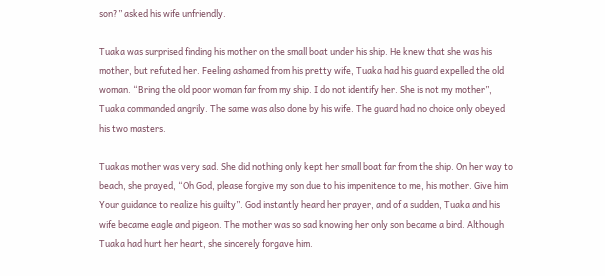son?” asked his wife unfriendly.

Tuaka was surprised finding his mother on the small boat under his ship. He knew that she was his mother, but refuted her. Feeling ashamed from his pretty wife, Tuaka had his guard expelled the old woman. “Bring the old poor woman far from my ship. I do not identify her. She is not my mother”, Tuaka commanded angrily. The same was also done by his wife. The guard had no choice only obeyed his two masters.

Tuakas mother was very sad. She did nothing only kept her small boat far from the ship. On her way to beach, she prayed, “Oh God, please forgive my son due to his impenitence to me, his mother. Give him Your guidance to realize his guilty”. God instantly heard her prayer, and of a sudden, Tuaka and his wife became eagle and pigeon. The mother was so sad knowing her only son became a bird. Although Tuaka had hurt her heart, she sincerely forgave him.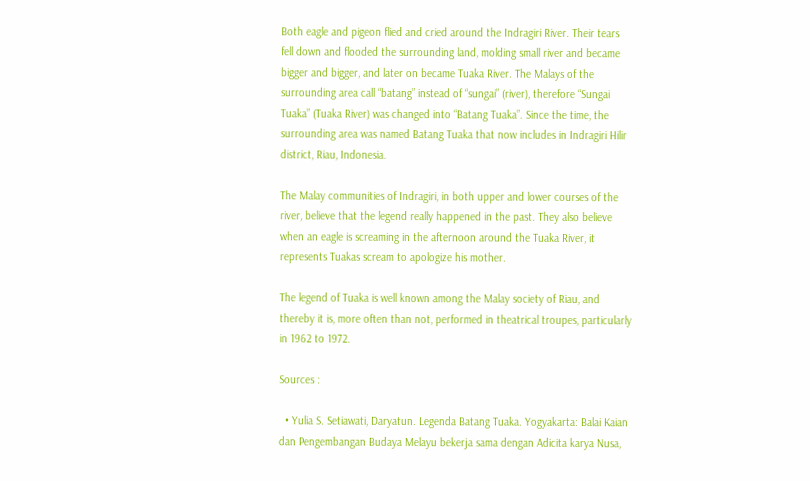Both eagle and pigeon flied and cried around the Indragiri River. Their tears fell down and flooded the surrounding land, molding small river and became bigger and bigger, and later on became Tuaka River. The Malays of the surrounding area call “batang” instead of “sungai” (river), therefore “Sungai Tuaka” (Tuaka River) was changed into “Batang Tuaka”. Since the time, the surrounding area was named Batang Tuaka that now includes in Indragiri Hilir district, Riau, Indonesia.

The Malay communities of Indragiri, in both upper and lower courses of the river, believe that the legend really happened in the past. They also believe when an eagle is screaming in the afternoon around the Tuaka River, it represents Tuakas scream to apologize his mother.

The legend of Tuaka is well known among the Malay society of Riau, and thereby it is, more often than not, performed in theatrical troupes, particularly in 1962 to 1972.

Sources :

  • Yulia S. Setiawati, Daryatun. Legenda Batang Tuaka. Yogyakarta: Balai Kaian dan Pengembangan Budaya Melayu bekerja sama dengan Adicita karya Nusa,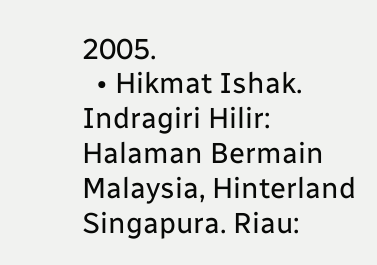2005.
  • Hikmat Ishak. Indragiri Hilir: Halaman Bermain Malaysia, Hinterland Singapura. Riau: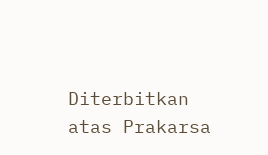Diterbitkan atas Prakarsa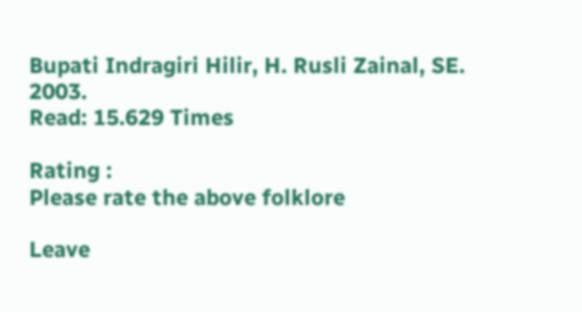Bupati Indragiri Hilir, H. Rusli Zainal, SE. 2003.
Read: 15.629 Times

Rating :
Please rate the above folklore

Leave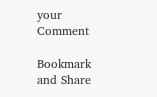your Comment

Bookmark and Share